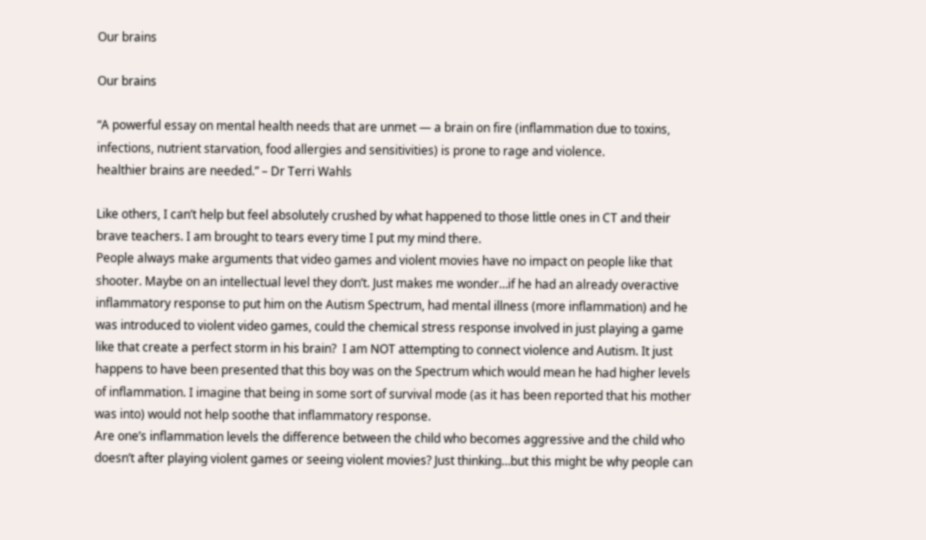Our brains

Our brains

“A powerful essay on mental health needs that are unmet — a brain on fire (inflammation due to toxins, infections, nutrient starvation, food allergies and sensitivities) is prone to rage and violence.
healthier brains are needed.” – Dr Terri Wahls

Like others, I can’t help but feel absolutely crushed by what happened to those little ones in CT and their brave teachers. I am brought to tears every time I put my mind there.
People always make arguments that video games and violent movies have no impact on people like that shooter. Maybe on an intellectual level they don’t. Just makes me wonder…if he had an already overactive inflammatory response to put him on the Autism Spectrum, had mental illness (more inflammation) and he was introduced to violent video games, could the chemical stress response involved in just playing a game like that create a perfect storm in his brain?  I am NOT attempting to connect violence and Autism. It just happens to have been presented that this boy was on the Spectrum which would mean he had higher levels of inflammation. I imagine that being in some sort of survival mode (as it has been reported that his mother was into) would not help soothe that inflammatory response.
Are one’s inflammation levels the difference between the child who becomes aggressive and the child who doesn’t after playing violent games or seeing violent movies? Just thinking…but this might be why people can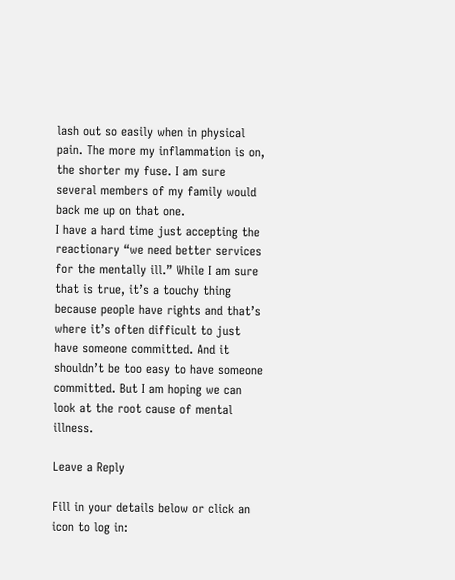lash out so easily when in physical pain. The more my inflammation is on, the shorter my fuse. I am sure several members of my family would back me up on that one.
I have a hard time just accepting the reactionary “we need better services for the mentally ill.” While I am sure that is true, it’s a touchy thing because people have rights and that’s where it’s often difficult to just have someone committed. And it shouldn’t be too easy to have someone committed. But I am hoping we can look at the root cause of mental illness.

Leave a Reply

Fill in your details below or click an icon to log in: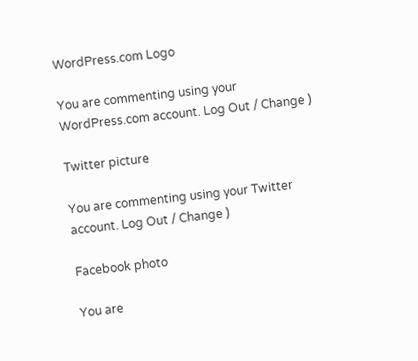WordPress.com Logo

You are commenting using your WordPress.com account. Log Out / Change )

Twitter picture

You are commenting using your Twitter account. Log Out / Change )

Facebook photo

You are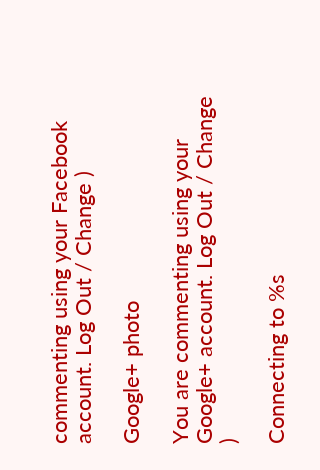commenting using your Facebook account. Log Out / Change )

Google+ photo

You are commenting using your Google+ account. Log Out / Change )

Connecting to %s